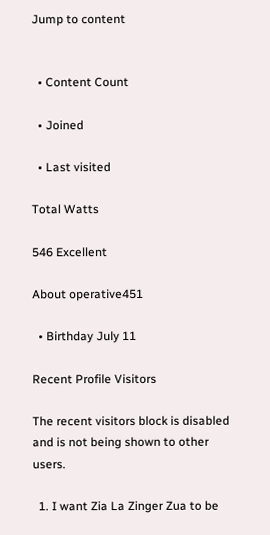Jump to content


  • Content Count

  • Joined

  • Last visited

Total Watts

546 Excellent

About operative451

  • Birthday July 11

Recent Profile Visitors

The recent visitors block is disabled and is not being shown to other users.

  1. I want Zia La Zinger Zua to be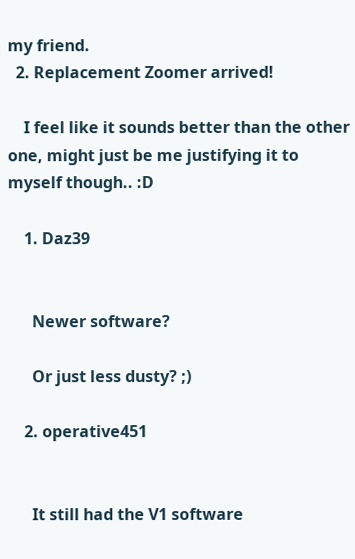my friend.
  2. Replacement Zoomer arrived!

    I feel like it sounds better than the other one, might just be me justifying it to myself though.. :D

    1. Daz39


      Newer software?

      Or just less dusty? ;)

    2. operative451


      It still had the V1 software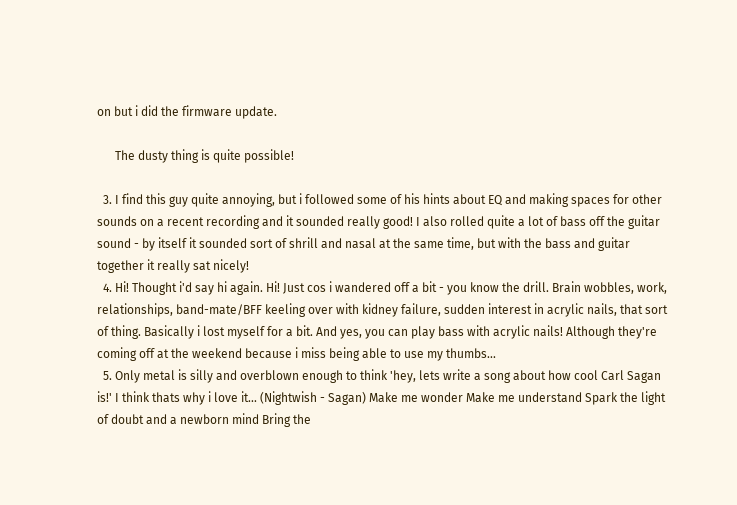on but i did the firmware update.

      The dusty thing is quite possible!

  3. I find this guy quite annoying, but i followed some of his hints about EQ and making spaces for other sounds on a recent recording and it sounded really good! I also rolled quite a lot of bass off the guitar sound - by itself it sounded sort of shrill and nasal at the same time, but with the bass and guitar together it really sat nicely!
  4. Hi! Thought i'd say hi again. Hi! Just cos i wandered off a bit - you know the drill. Brain wobbles, work, relationships, band-mate/BFF keeling over with kidney failure, sudden interest in acrylic nails, that sort of thing. Basically i lost myself for a bit. And yes, you can play bass with acrylic nails! Although they're coming off at the weekend because i miss being able to use my thumbs...
  5. Only metal is silly and overblown enough to think 'hey, lets write a song about how cool Carl Sagan is!' I think thats why i love it... (Nightwish - Sagan) Make me wonder Make me understand Spark the light of doubt and a newborn mind Bring the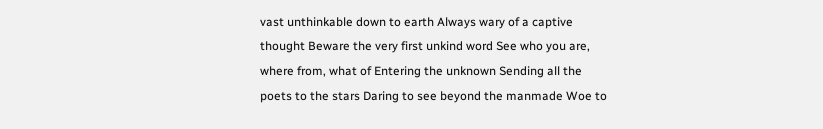vast unthinkable down to earth Always wary of a captive thought Beware the very first unkind word See who you are, where from, what of Entering the unknown Sending all the poets to the stars Daring to see beyond the manmade Woe to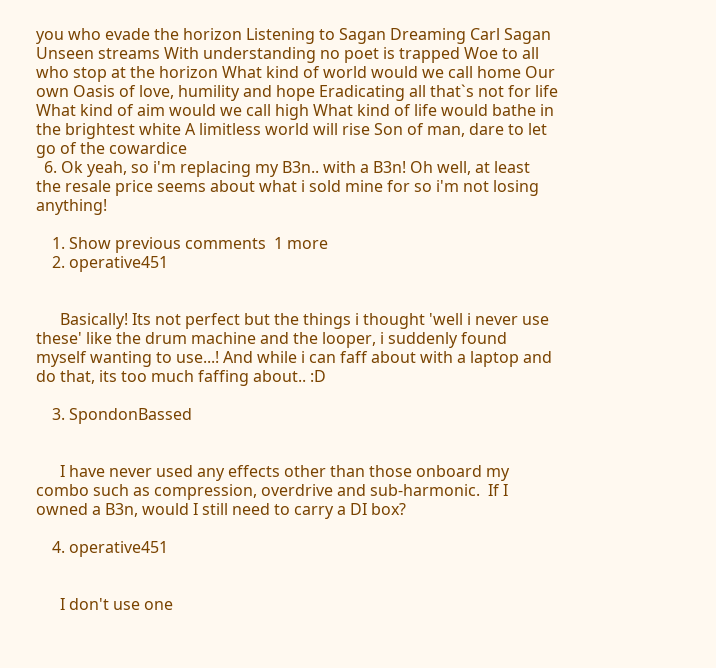you who evade the horizon Listening to Sagan Dreaming Carl Sagan Unseen streams With understanding no poet is trapped Woe to all who stop at the horizon What kind of world would we call home Our own Oasis of love, humility and hope Eradicating all that`s not for life What kind of aim would we call high What kind of life would bathe in the brightest white A limitless world will rise Son of man, dare to let go of the cowardice
  6. Ok yeah, so i'm replacing my B3n.. with a B3n! Oh well, at least the resale price seems about what i sold mine for so i'm not losing anything!

    1. Show previous comments  1 more
    2. operative451


      Basically! Its not perfect but the things i thought 'well i never use these' like the drum machine and the looper, i suddenly found myself wanting to use...! And while i can faff about with a laptop and do that, its too much faffing about.. :D

    3. SpondonBassed


      I have never used any effects other than those onboard my combo such as compression, overdrive and sub-harmonic.  If I owned a B3n, would I still need to carry a DI box?

    4. operative451


      I don't use one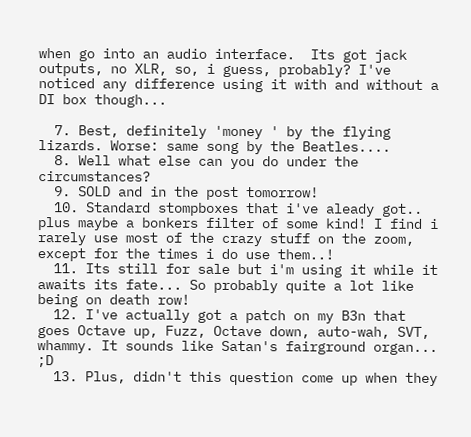when go into an audio interface.  Its got jack outputs, no XLR, so, i guess, probably? I've noticed any difference using it with and without a DI box though...

  7. Best, definitely 'money ' by the flying lizards. Worse: same song by the Beatles....
  8. Well what else can you do under the circumstances?
  9. SOLD and in the post tomorrow!
  10. Standard stompboxes that i've aleady got.. plus maybe a bonkers filter of some kind! I find i rarely use most of the crazy stuff on the zoom, except for the times i do use them..!
  11. Its still for sale but i'm using it while it awaits its fate... So probably quite a lot like being on death row!
  12. I've actually got a patch on my B3n that goes Octave up, Fuzz, Octave down, auto-wah, SVT, whammy. It sounds like Satan's fairground organ... ;D
  13. Plus, didn't this question come up when they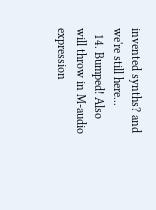invented synths? and we're still here...
  14. Bumped! Also will throw in M-audio expression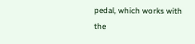pedal, which works with the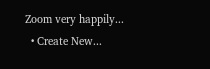Zoom very happily...
  • Create New...